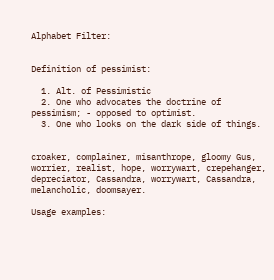Alphabet Filter:


Definition of pessimist:

  1. Alt. of Pessimistic
  2. One who advocates the doctrine of pessimism; - opposed to optimist.
  3. One who looks on the dark side of things.


croaker, complainer, misanthrope, gloomy Gus, worrier, realist, hope, worrywart, crepehanger, depreciator, Cassandra, worrywart, Cassandra, melancholic, doomsayer.

Usage examples: